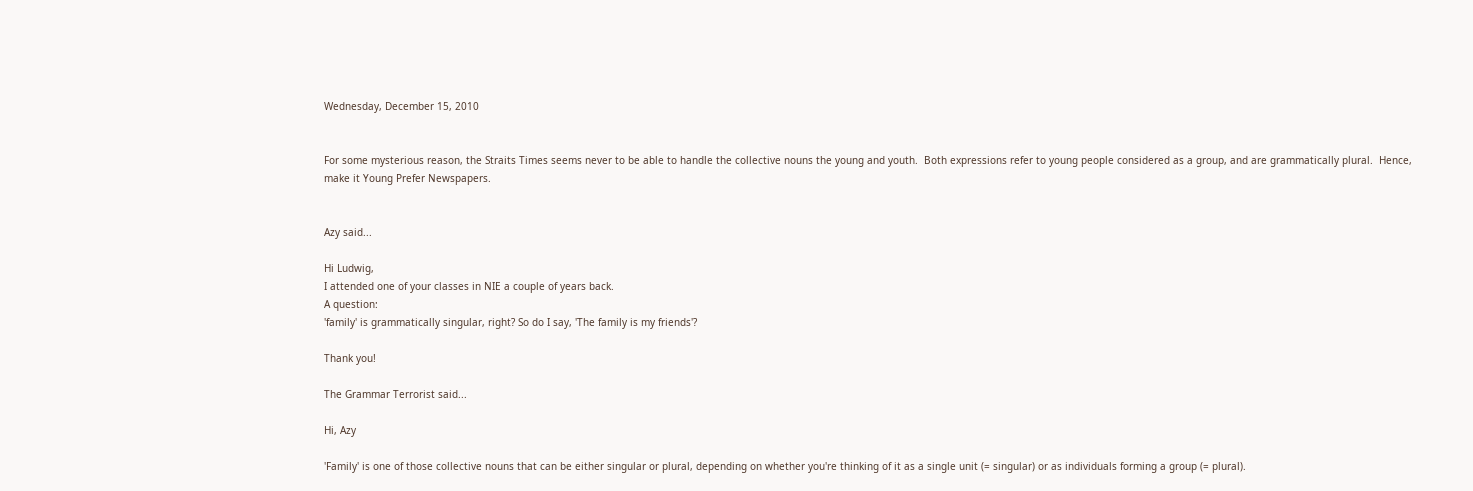Wednesday, December 15, 2010


For some mysterious reason, the Straits Times seems never to be able to handle the collective nouns the young and youth.  Both expressions refer to young people considered as a group, and are grammatically plural.  Hence, make it Young Prefer Newspapers.


Azy said...

Hi Ludwig,
I attended one of your classes in NIE a couple of years back.
A question:
'family' is grammatically singular, right? So do I say, 'The family is my friends'?

Thank you!

The Grammar Terrorist said...

Hi, Azy

'Family' is one of those collective nouns that can be either singular or plural, depending on whether you're thinking of it as a single unit (= singular) or as individuals forming a group (= plural).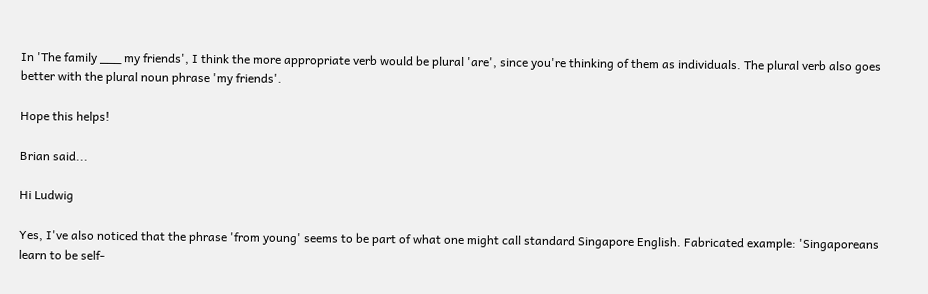In 'The family ___ my friends', I think the more appropriate verb would be plural 'are', since you're thinking of them as individuals. The plural verb also goes better with the plural noun phrase 'my friends'.

Hope this helps!

Brian said...

Hi Ludwig

Yes, I've also noticed that the phrase 'from young' seems to be part of what one might call standard Singapore English. Fabricated example: 'Singaporeans learn to be self-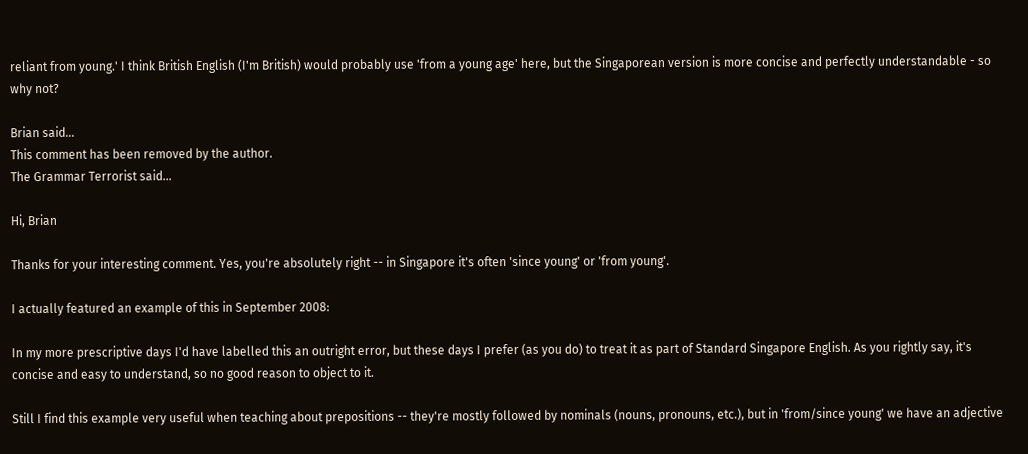reliant from young.' I think British English (I'm British) would probably use 'from a young age' here, but the Singaporean version is more concise and perfectly understandable - so why not?

Brian said...
This comment has been removed by the author.
The Grammar Terrorist said...

Hi, Brian

Thanks for your interesting comment. Yes, you're absolutely right -- in Singapore it's often 'since young' or 'from young'.

I actually featured an example of this in September 2008:

In my more prescriptive days I'd have labelled this an outright error, but these days I prefer (as you do) to treat it as part of Standard Singapore English. As you rightly say, it's concise and easy to understand, so no good reason to object to it.

Still I find this example very useful when teaching about prepositions -- they're mostly followed by nominals (nouns, pronouns, etc.), but in 'from/since young' we have an adjective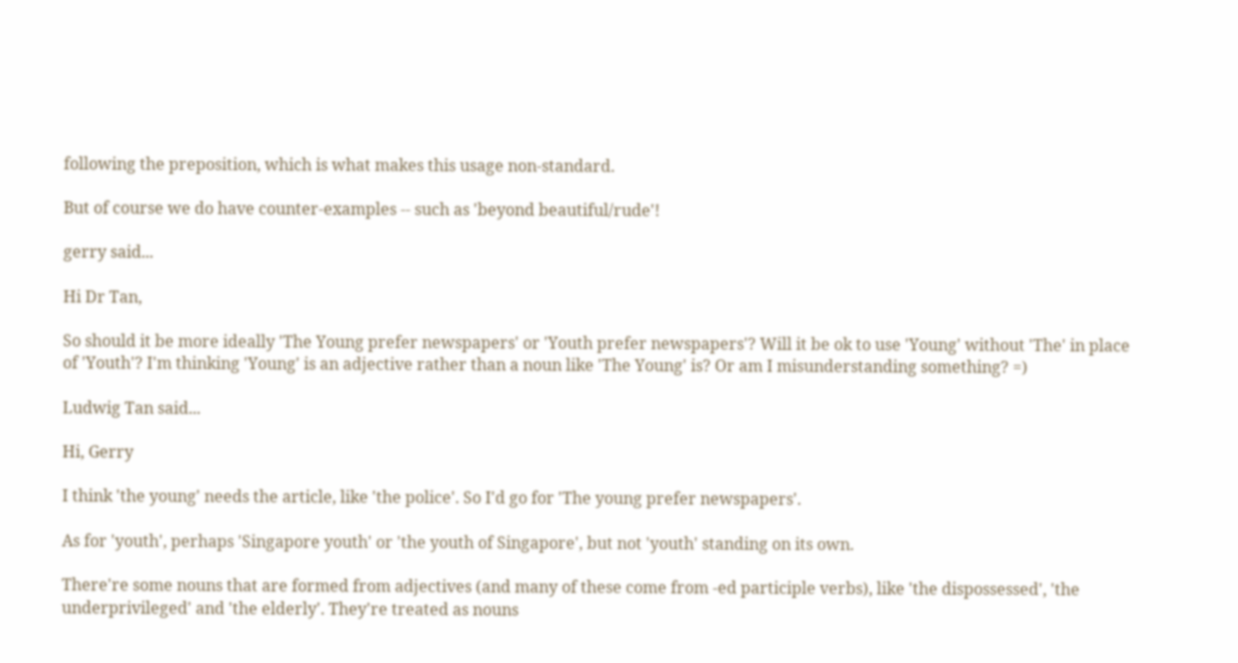following the preposition, which is what makes this usage non-standard.

But of course we do have counter-examples -- such as 'beyond beautiful/rude'!

gerry said...

Hi Dr Tan,

So should it be more ideally 'The Young prefer newspapers' or 'Youth prefer newspapers'? Will it be ok to use 'Young' without 'The' in place of 'Youth'? I'm thinking 'Young' is an adjective rather than a noun like 'The Young' is? Or am I misunderstanding something? =)

Ludwig Tan said...

Hi, Gerry

I think 'the young' needs the article, like 'the police'. So I'd go for 'The young prefer newspapers'.

As for 'youth', perhaps 'Singapore youth' or 'the youth of Singapore', but not 'youth' standing on its own.

There're some nouns that are formed from adjectives (and many of these come from -ed participle verbs), like 'the dispossessed', 'the underprivileged' and 'the elderly'. They're treated as nouns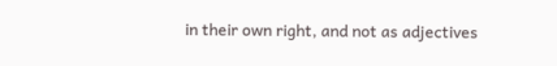in their own right, and not as adjectives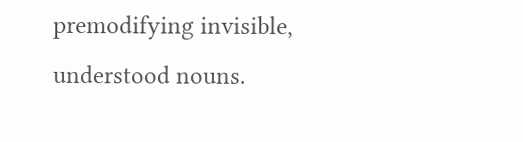premodifying invisible, understood nouns.